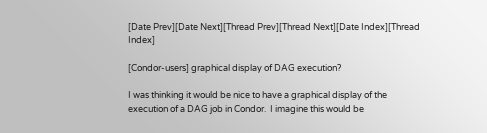[Date Prev][Date Next][Thread Prev][Thread Next][Date Index][Thread Index]

[Condor-users] graphical display of DAG execution?

I was thinking it would be nice to have a graphical display of the
execution of a DAG job in Condor.  I imagine this would be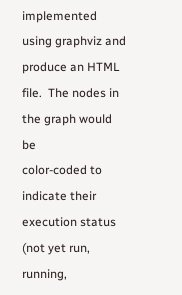implemented
using graphviz and produce an HTML file.  The nodes in the graph would be
color-coded to indicate their execution status (not yet run, running,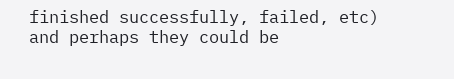finished successfully, failed, etc) and perhaps they could be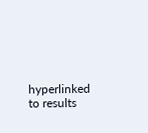hyperlinked
to results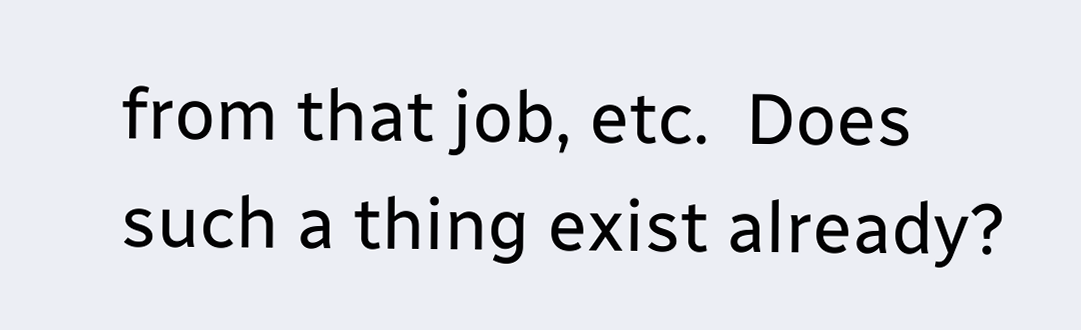from that job, etc.  Does such a thing exist already?